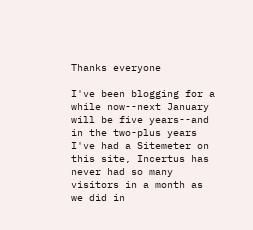Thanks everyone

I've been blogging for a while now--next January will be five years--and in the two-plus years I've had a Sitemeter on this site, Incertus has never had so many visitors in a month as we did in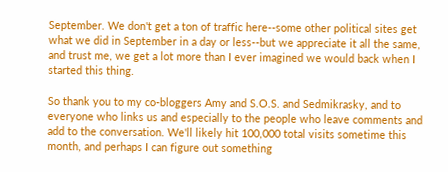September. We don't get a ton of traffic here--some other political sites get what we did in September in a day or less--but we appreciate it all the same, and trust me, we get a lot more than I ever imagined we would back when I started this thing.

So thank you to my co-bloggers Amy and S.O.S. and Sedmikrasky, and to everyone who links us and especially to the people who leave comments and add to the conversation. We'll likely hit 100,000 total visits sometime this month, and perhaps I can figure out something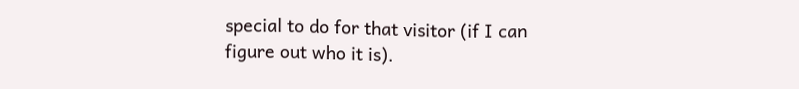special to do for that visitor (if I can figure out who it is).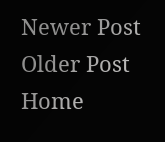Newer Post Older Post Home